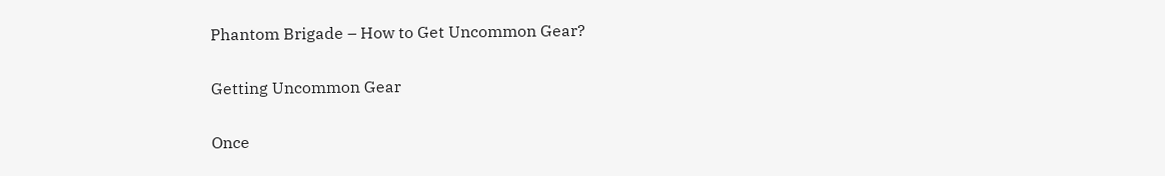Phantom Brigade – How to Get Uncommon Gear?

Getting Uncommon Gear

Once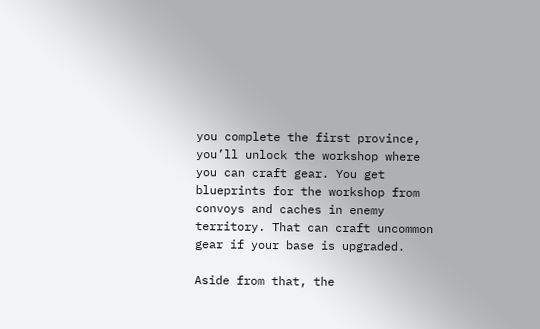you complete the first province, you’ll unlock the workshop where you can craft gear. You get blueprints for the workshop from convoys and caches in enemy territory. That can craft uncommon gear if your base is upgraded.

Aside from that, the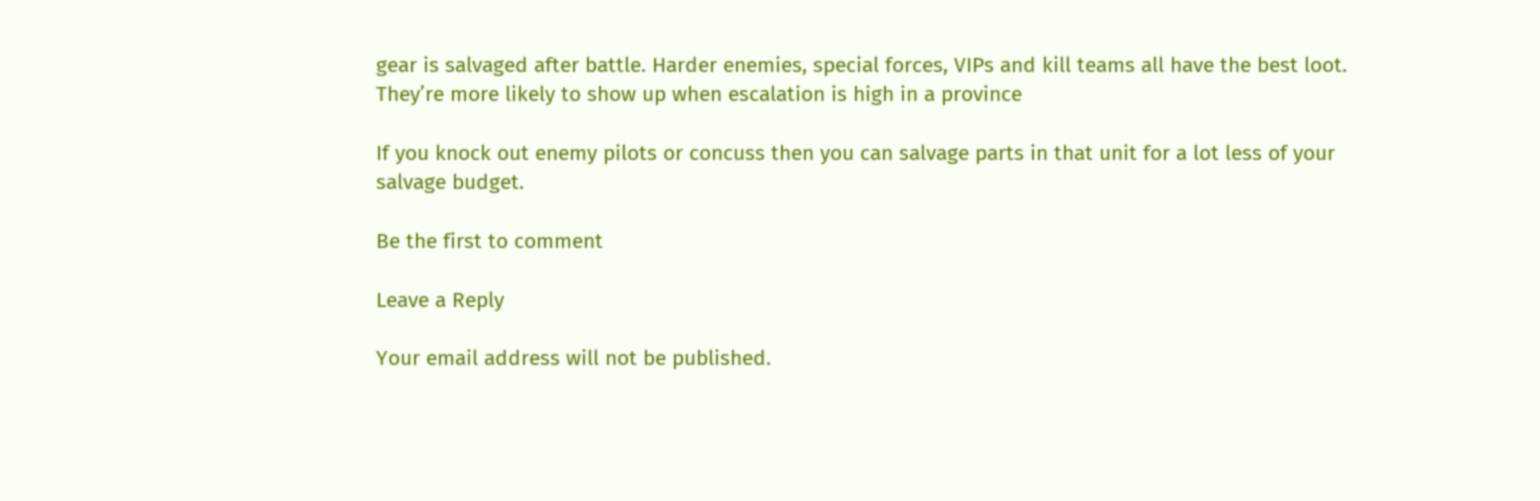gear is salvaged after battle. Harder enemies, special forces, VIPs and kill teams all have the best loot. They’re more likely to show up when escalation is high in a province

If you knock out enemy pilots or concuss then you can salvage parts in that unit for a lot less of your salvage budget.

Be the first to comment

Leave a Reply

Your email address will not be published.